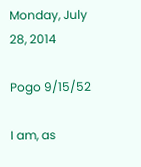Monday, July 28, 2014

Pogo 9/15/52

I am, as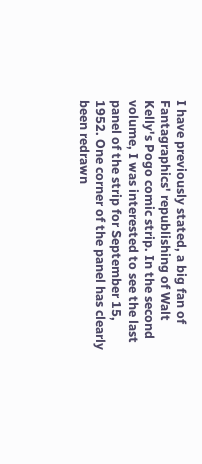I have previously stated, a big fan of Fantagraphics' republishing of Walt Kelly's Pogo comic strip. In the second volume, I was interested to see the last panel of the strip for September 15, 1952. One corner of the panel has clearly been redrawn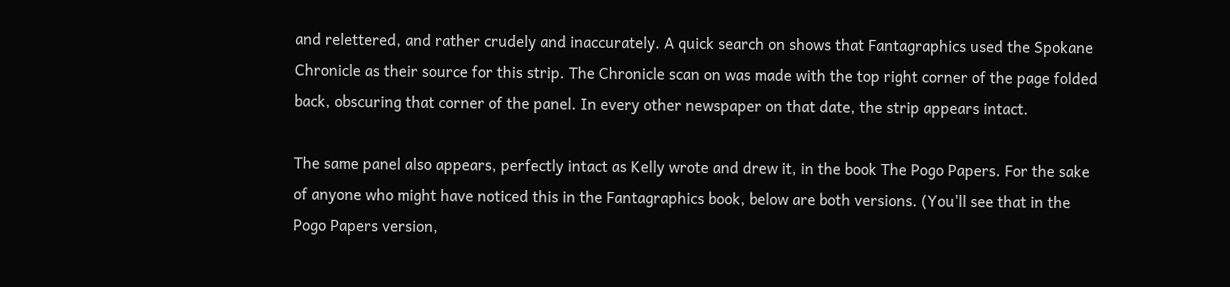and relettered, and rather crudely and inaccurately. A quick search on shows that Fantagraphics used the Spokane Chronicle as their source for this strip. The Chronicle scan on was made with the top right corner of the page folded back, obscuring that corner of the panel. In every other newspaper on that date, the strip appears intact.

The same panel also appears, perfectly intact as Kelly wrote and drew it, in the book The Pogo Papers. For the sake of anyone who might have noticed this in the Fantagraphics book, below are both versions. (You'll see that in the Pogo Papers version,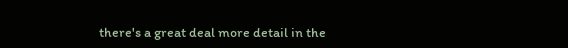there's a great deal more detail in the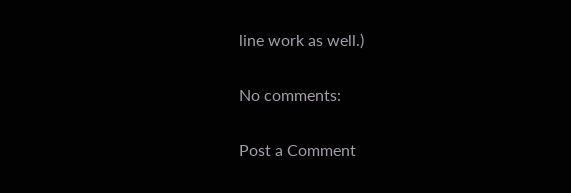line work as well.)

No comments:

Post a Comment